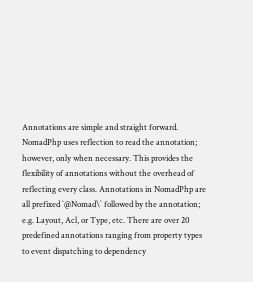Annotations are simple and straight forward. NomadPhp uses reflection to read the annotation; however, only when necessary. This provides the flexibility of annotations without the overhead of reflecting every class. Annotations in NomadPhp are all prefixed `@Nomad\` followed by the annotation; e.g. Layout, Acl, or Type, etc. There are over 20 predefined annotations ranging from property types to event dispatching to dependency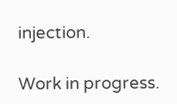injection.

Work in progress.